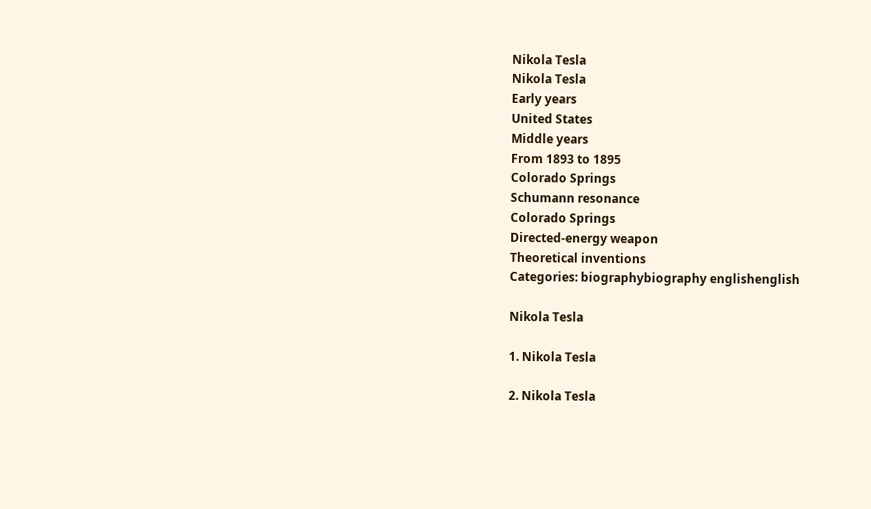Nikola Tesla
Nikola Tesla
Early years
United States
Middle years
From 1893 to 1895
Colorado Springs
Schumann resonance
Colorado Springs
Directed-energy weapon
Theoretical inventions
Categories: biographybiography englishenglish

Nikola Tesla

1. Nikola Tesla

2. Nikola Tesla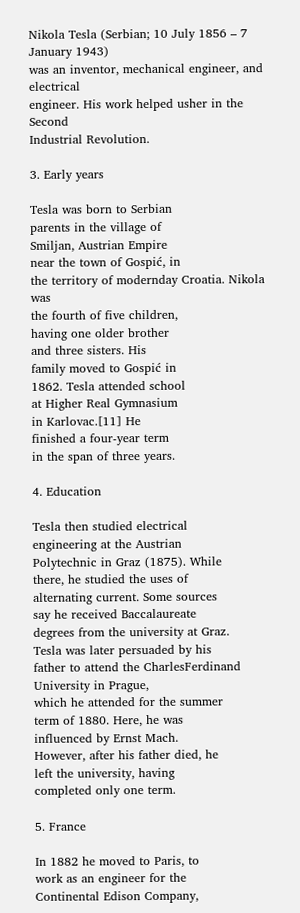Nikola Tesla (Serbian; 10 July 1856 – 7 January 1943)
was an inventor, mechanical engineer, and electrical
engineer. His work helped usher in the Second
Industrial Revolution.

3. Early years

Tesla was born to Serbian
parents in the village of
Smiljan, Austrian Empire
near the town of Gospić, in
the territory of modernday Croatia. Nikola was
the fourth of five children,
having one older brother
and three sisters. His
family moved to Gospić in
1862. Tesla attended school
at Higher Real Gymnasium
in Karlovac.[11] He
finished a four-year term
in the span of three years.

4. Education

Tesla then studied electrical
engineering at the Austrian
Polytechnic in Graz (1875). While
there, he studied the uses of
alternating current. Some sources
say he received Baccalaureate
degrees from the university at Graz.
Tesla was later persuaded by his
father to attend the CharlesFerdinand University in Prague,
which he attended for the summer
term of 1880. Here, he was
influenced by Ernst Mach.
However, after his father died, he
left the university, having
completed only one term.

5. France

In 1882 he moved to Paris, to
work as an engineer for the
Continental Edison Company,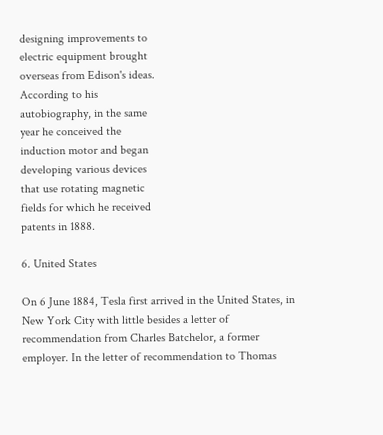designing improvements to
electric equipment brought
overseas from Edison's ideas.
According to his
autobiography, in the same
year he conceived the
induction motor and began
developing various devices
that use rotating magnetic
fields for which he received
patents in 1888.

6. United States

On 6 June 1884, Tesla first arrived in the United States, in
New York City with little besides a letter of
recommendation from Charles Batchelor, a former
employer. In the letter of recommendation to Thomas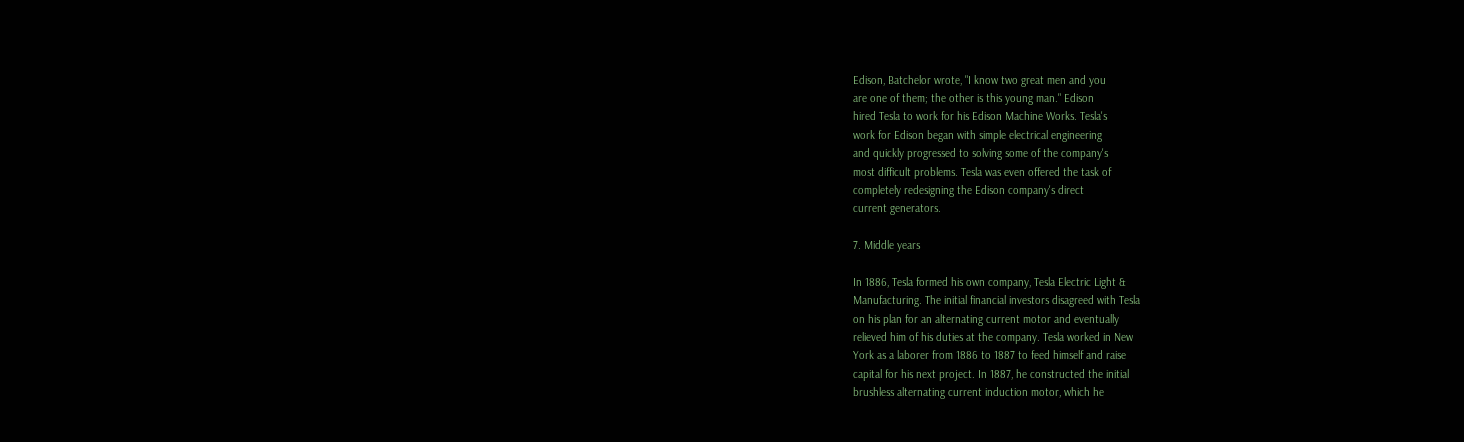Edison, Batchelor wrote, "I know two great men and you
are one of them; the other is this young man." Edison
hired Tesla to work for his Edison Machine Works. Tesla's
work for Edison began with simple electrical engineering
and quickly progressed to solving some of the company's
most difficult problems. Tesla was even offered the task of
completely redesigning the Edison company's direct
current generators.

7. Middle years

In 1886, Tesla formed his own company, Tesla Electric Light &
Manufacturing. The initial financial investors disagreed with Tesla
on his plan for an alternating current motor and eventually
relieved him of his duties at the company. Tesla worked in New
York as a laborer from 1886 to 1887 to feed himself and raise
capital for his next project. In 1887, he constructed the initial
brushless alternating current induction motor, which he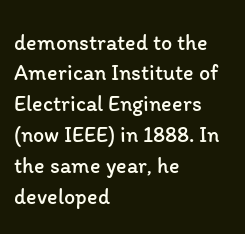demonstrated to the American Institute of Electrical Engineers
(now IEEE) in 1888. In the same year, he developed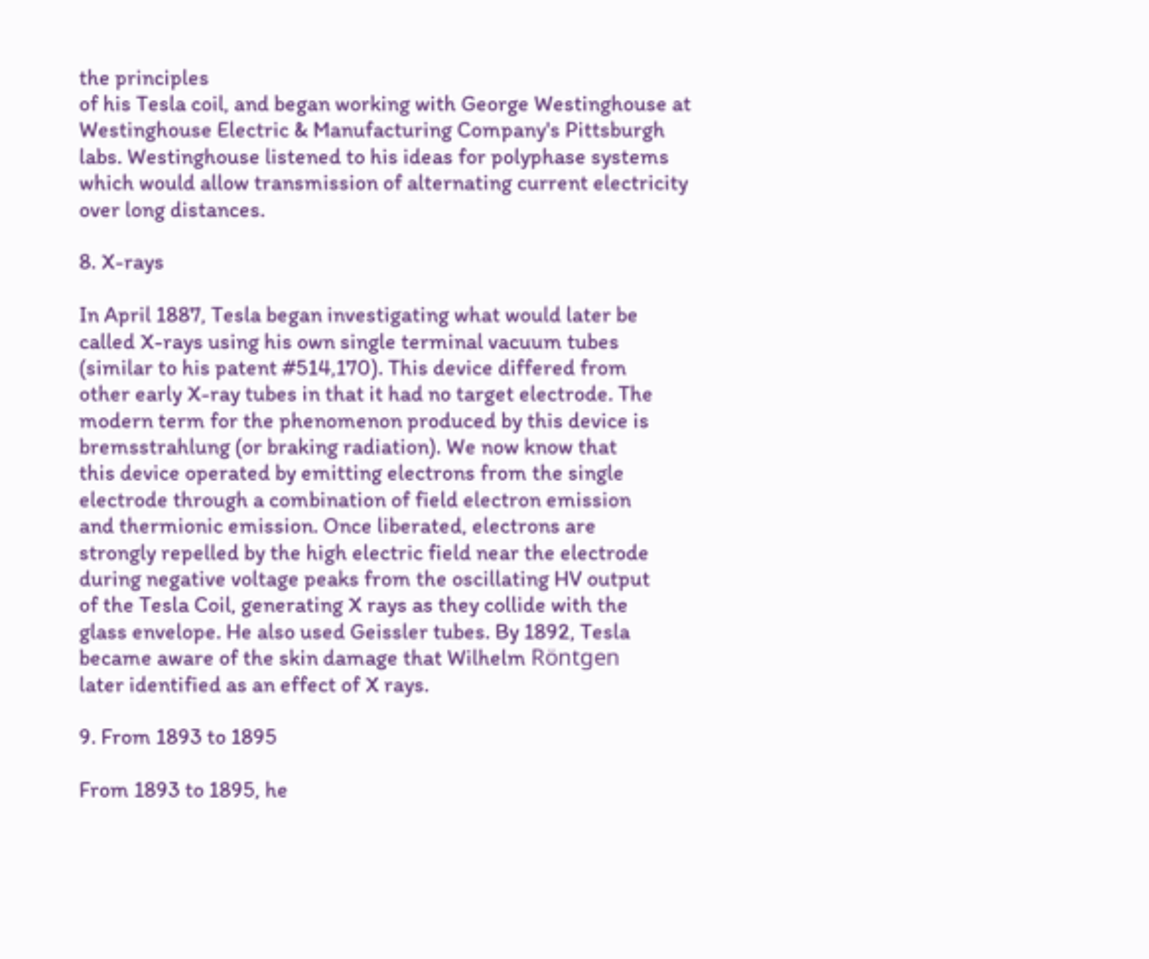the principles
of his Tesla coil, and began working with George Westinghouse at
Westinghouse Electric & Manufacturing Company's Pittsburgh
labs. Westinghouse listened to his ideas for polyphase systems
which would allow transmission of alternating current electricity
over long distances.

8. X-rays

In April 1887, Tesla began investigating what would later be
called X-rays using his own single terminal vacuum tubes
(similar to his patent #514,170). This device differed from
other early X-ray tubes in that it had no target electrode. The
modern term for the phenomenon produced by this device is
bremsstrahlung (or braking radiation). We now know that
this device operated by emitting electrons from the single
electrode through a combination of field electron emission
and thermionic emission. Once liberated, electrons are
strongly repelled by the high electric field near the electrode
during negative voltage peaks from the oscillating HV output
of the Tesla Coil, generating X rays as they collide with the
glass envelope. He also used Geissler tubes. By 1892, Tesla
became aware of the skin damage that Wilhelm Röntgen
later identified as an effect of X rays.

9. From 1893 to 1895

From 1893 to 1895, he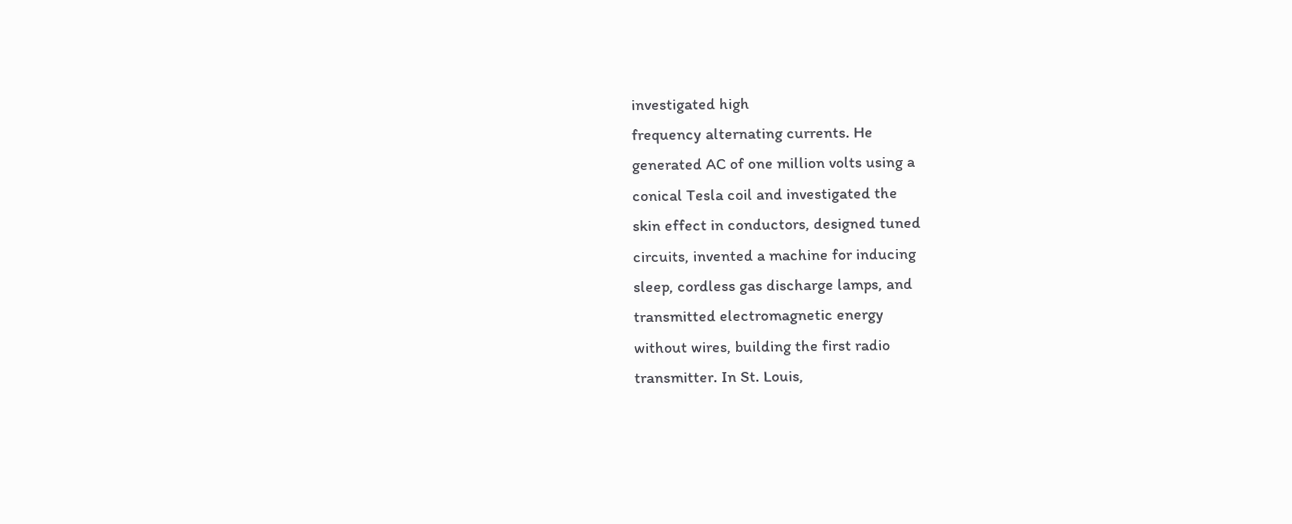investigated high
frequency alternating currents. He
generated AC of one million volts using a
conical Tesla coil and investigated the
skin effect in conductors, designed tuned
circuits, invented a machine for inducing
sleep, cordless gas discharge lamps, and
transmitted electromagnetic energy
without wires, building the first radio
transmitter. In St. Louis,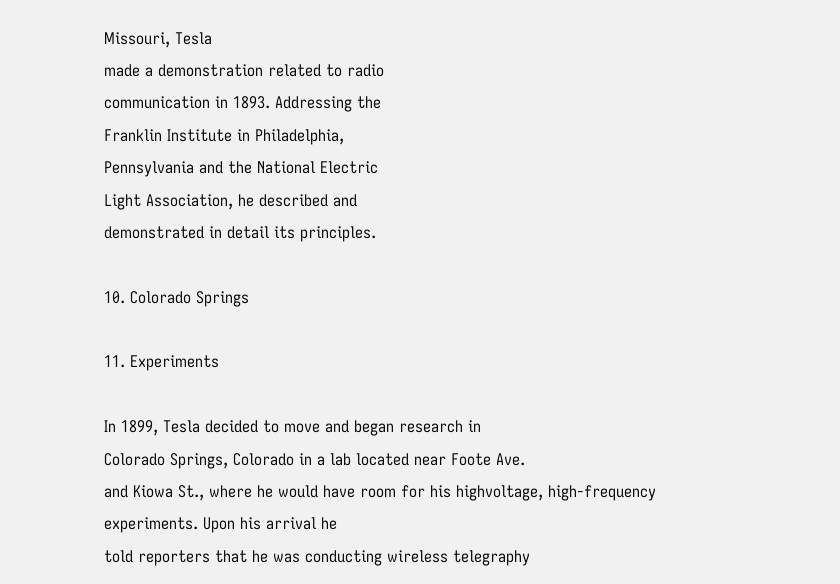Missouri, Tesla
made a demonstration related to radio
communication in 1893. Addressing the
Franklin Institute in Philadelphia,
Pennsylvania and the National Electric
Light Association, he described and
demonstrated in detail its principles.

10. Colorado Springs

11. Experiments

In 1899, Tesla decided to move and began research in
Colorado Springs, Colorado in a lab located near Foote Ave.
and Kiowa St., where he would have room for his highvoltage, high-frequency experiments. Upon his arrival he
told reporters that he was conducting wireless telegraphy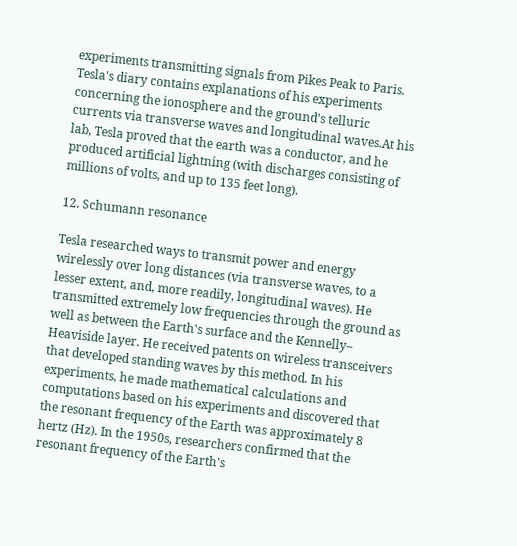experiments transmitting signals from Pikes Peak to Paris.
Tesla's diary contains explanations of his experiments
concerning the ionosphere and the ground's telluric
currents via transverse waves and longitudinal waves.At his
lab, Tesla proved that the earth was a conductor, and he
produced artificial lightning (with discharges consisting of
millions of volts, and up to 135 feet long).

12. Schumann resonance

Tesla researched ways to transmit power and energy
wirelessly over long distances (via transverse waves, to a
lesser extent, and, more readily, longitudinal waves). He
transmitted extremely low frequencies through the ground as
well as between the Earth's surface and the Kennelly–
Heaviside layer. He received patents on wireless transceivers
that developed standing waves by this method. In his
experiments, he made mathematical calculations and
computations based on his experiments and discovered that
the resonant frequency of the Earth was approximately 8
hertz (Hz). In the 1950s, researchers confirmed that the
resonant frequency of the Earth's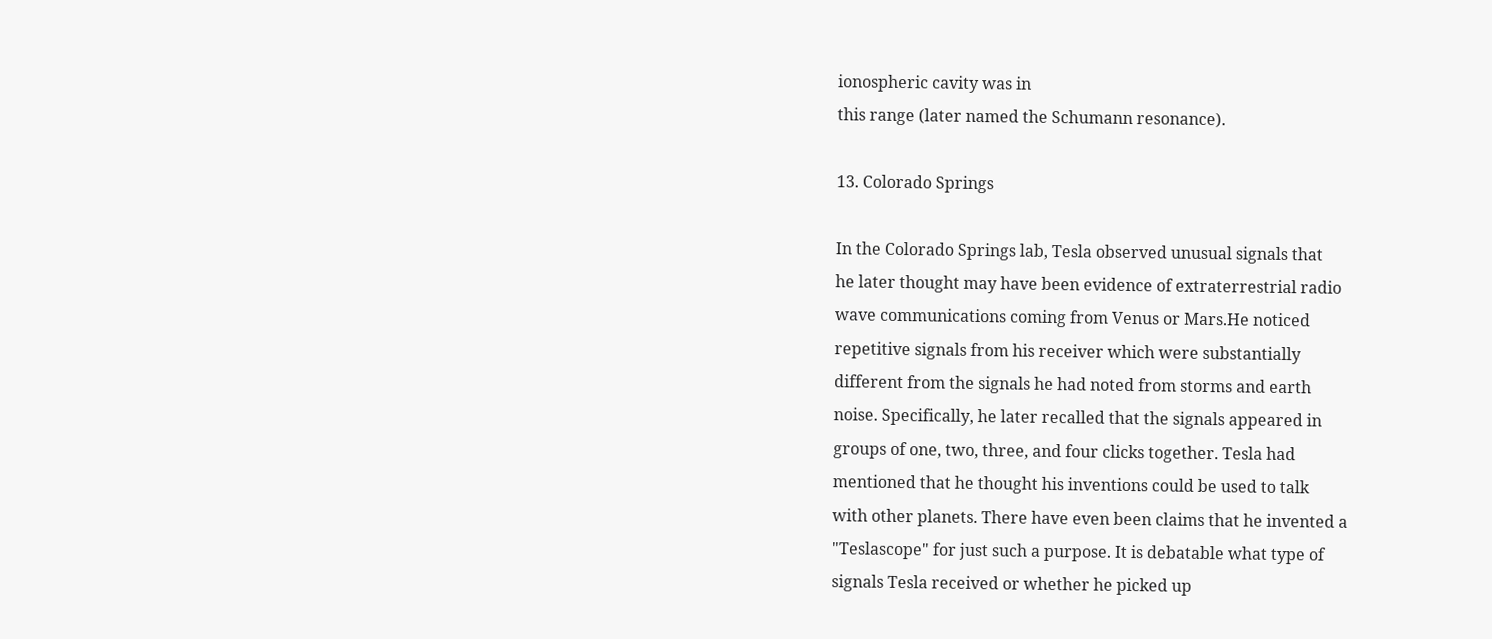ionospheric cavity was in
this range (later named the Schumann resonance).

13. Colorado Springs

In the Colorado Springs lab, Tesla observed unusual signals that
he later thought may have been evidence of extraterrestrial radio
wave communications coming from Venus or Mars.He noticed
repetitive signals from his receiver which were substantially
different from the signals he had noted from storms and earth
noise. Specifically, he later recalled that the signals appeared in
groups of one, two, three, and four clicks together. Tesla had
mentioned that he thought his inventions could be used to talk
with other planets. There have even been claims that he invented a
"Teslascope" for just such a purpose. It is debatable what type of
signals Tesla received or whether he picked up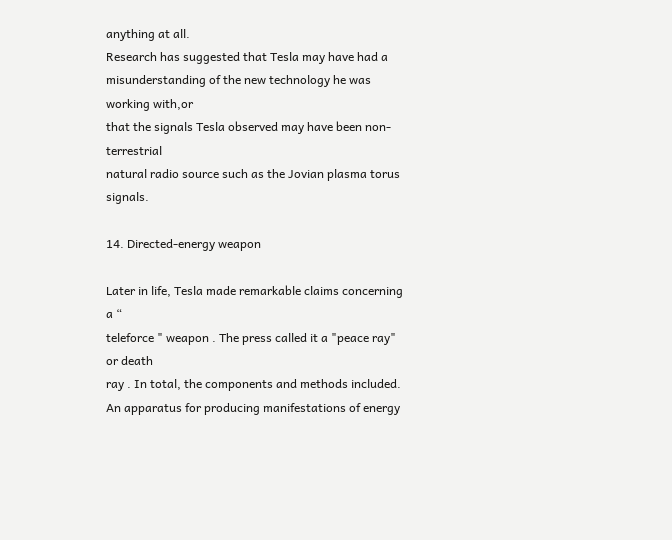anything at all.
Research has suggested that Tesla may have had a
misunderstanding of the new technology he was working with,or
that the signals Tesla observed may have been non-terrestrial
natural radio source such as the Jovian plasma torus signals.

14. Directed-energy weapon

Later in life, Tesla made remarkable claims concerning a “
teleforce " weapon . The press called it a "peace ray" or death
ray . In total, the components and methods included.
An apparatus for producing manifestations of energy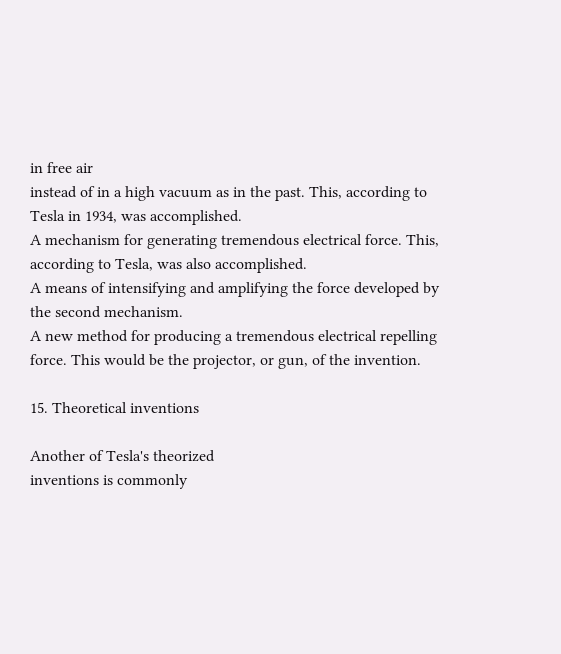in free air
instead of in a high vacuum as in the past. This, according to
Tesla in 1934, was accomplished.
A mechanism for generating tremendous electrical force. This,
according to Tesla, was also accomplished.
A means of intensifying and amplifying the force developed by
the second mechanism.
A new method for producing a tremendous electrical repelling
force. This would be the projector, or gun, of the invention.

15. Theoretical inventions

Another of Tesla's theorized
inventions is commonly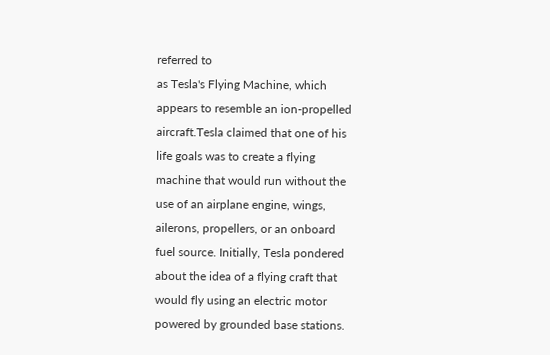referred to
as Tesla's Flying Machine, which
appears to resemble an ion-propelled
aircraft.Tesla claimed that one of his
life goals was to create a flying
machine that would run without the
use of an airplane engine, wings,
ailerons, propellers, or an onboard
fuel source. Initially, Tesla pondered
about the idea of a flying craft that
would fly using an electric motor
powered by grounded base stations.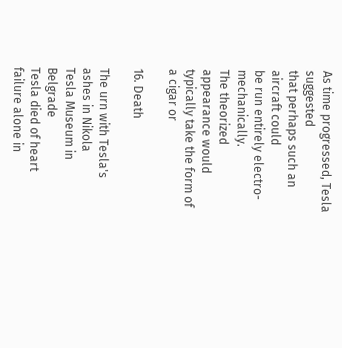As time progressed, Tesla suggested
that perhaps such an aircraft could
be run entirely electro-mechanically.
The theorized appearance would
typically take the form of a cigar or

16. Death

The urn with Tesla's ashes in Nikola
Tesla Museum in Belgrade
Tesla died of heart failure alone in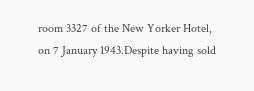room 3327 of the New Yorker Hotel,
on 7 January 1943.Despite having sold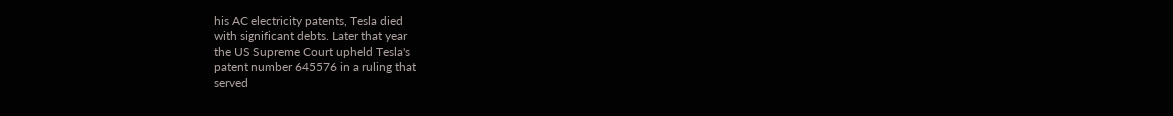his AC electricity patents, Tesla died
with significant debts. Later that year
the US Supreme Court upheld Tesla's
patent number 645576 in a ruling that
served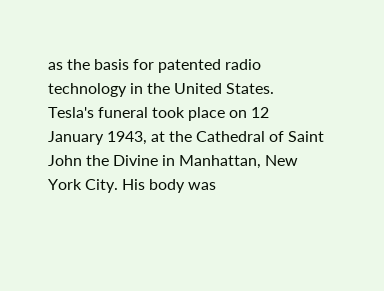as the basis for patented radio
technology in the United States.
Tesla's funeral took place on 12
January 1943, at the Cathedral of Saint
John the Divine in Manhattan, New
York City. His body was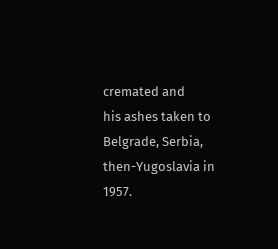cremated and
his ashes taken to Belgrade, Serbia,
then-Yugoslavia in 1957.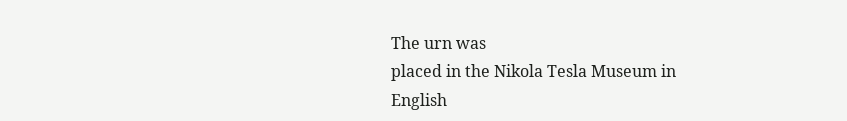The urn was
placed in the Nikola Tesla Museum in
English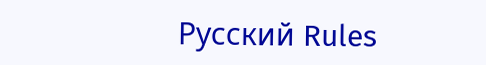Русский Rules